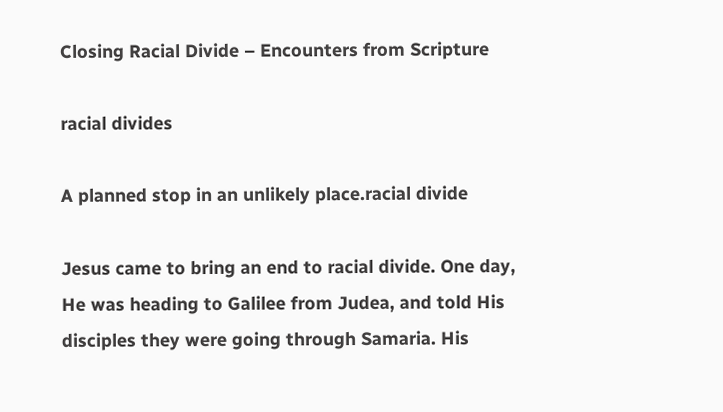Closing Racial Divide – Encounters from Scripture

racial divides

A planned stop in an unlikely place.racial divide

Jesus came to bring an end to racial divide. One day, He was heading to Galilee from Judea, and told His disciples they were going through Samaria. His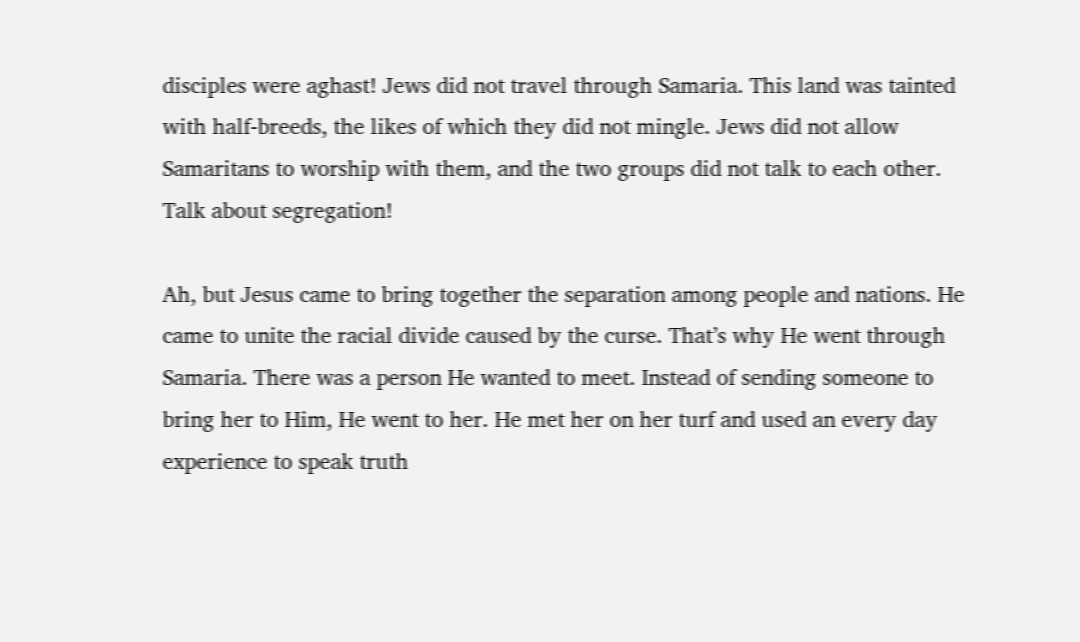disciples were aghast! Jews did not travel through Samaria. This land was tainted with half-breeds, the likes of which they did not mingle. Jews did not allow Samaritans to worship with them, and the two groups did not talk to each other. Talk about segregation!

Ah, but Jesus came to bring together the separation among people and nations. He came to unite the racial divide caused by the curse. That’s why He went through Samaria. There was a person He wanted to meet. Instead of sending someone to bring her to Him, He went to her. He met her on her turf and used an every day experience to speak truth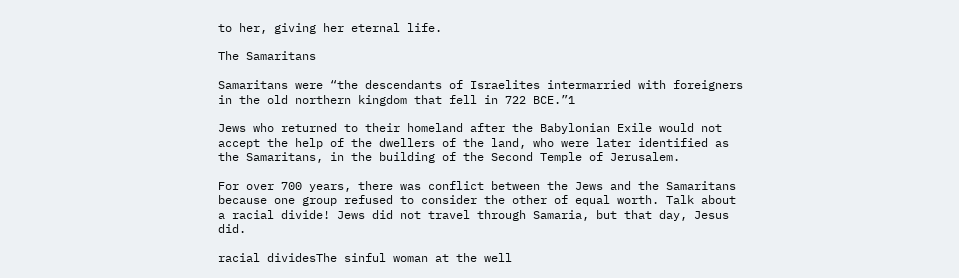to her, giving her eternal life.

The Samaritans

Samaritans were “the descendants of Israelites intermarried with foreigners in the old northern kingdom that fell in 722 BCE.”1

Jews who returned to their homeland after the Babylonian Exile would not accept the help of the dwellers of the land, who were later identified as the Samaritans, in the building of the Second Temple of Jerusalem.

For over 700 years, there was conflict between the Jews and the Samaritans because one group refused to consider the other of equal worth. Talk about a racial divide! Jews did not travel through Samaria, but that day, Jesus did.

racial dividesThe sinful woman at the well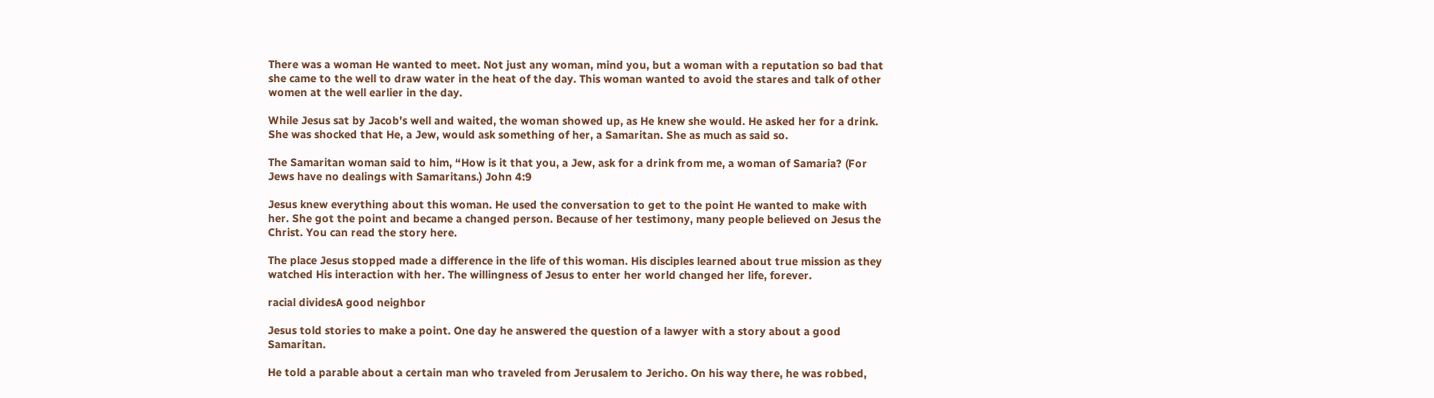There was a woman He wanted to meet. Not just any woman, mind you, but a woman with a reputation so bad that she came to the well to draw water in the heat of the day. This woman wanted to avoid the stares and talk of other women at the well earlier in the day.

While Jesus sat by Jacob’s well and waited, the woman showed up, as He knew she would. He asked her for a drink. She was shocked that He, a Jew, would ask something of her, a Samaritan. She as much as said so.

The Samaritan woman said to him, “How is it that you, a Jew, ask for a drink from me, a woman of Samaria? (For Jews have no dealings with Samaritans.) John 4:9

Jesus knew everything about this woman. He used the conversation to get to the point He wanted to make with her. She got the point and became a changed person. Because of her testimony, many people believed on Jesus the Christ. You can read the story here.

The place Jesus stopped made a difference in the life of this woman. His disciples learned about true mission as they watched His interaction with her. The willingness of Jesus to enter her world changed her life, forever.

racial dividesA good neighbor

Jesus told stories to make a point. One day he answered the question of a lawyer with a story about a good Samaritan.

He told a parable about a certain man who traveled from Jerusalem to Jericho. On his way there, he was robbed,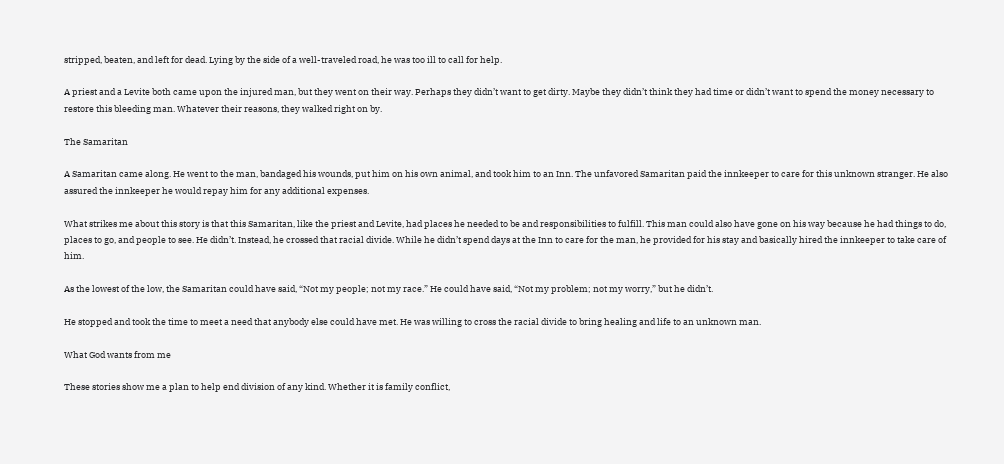stripped, beaten, and left for dead. Lying by the side of a well-traveled road, he was too ill to call for help.

A priest and a Levite both came upon the injured man, but they went on their way. Perhaps they didn’t want to get dirty. Maybe they didn’t think they had time or didn’t want to spend the money necessary to restore this bleeding man. Whatever their reasons, they walked right on by.

The Samaritan

A Samaritan came along. He went to the man, bandaged his wounds, put him on his own animal, and took him to an Inn. The unfavored Samaritan paid the innkeeper to care for this unknown stranger. He also assured the innkeeper he would repay him for any additional expenses.

What strikes me about this story is that this Samaritan, like the priest and Levite, had places he needed to be and responsibilities to fulfill. This man could also have gone on his way because he had things to do, places to go, and people to see. He didn’t. Instead, he crossed that racial divide. While he didn’t spend days at the Inn to care for the man, he provided for his stay and basically hired the innkeeper to take care of him.

As the lowest of the low, the Samaritan could have said, “Not my people; not my race.” He could have said, “Not my problem; not my worry,” but he didn’t.

He stopped and took the time to meet a need that anybody else could have met. He was willing to cross the racial divide to bring healing and life to an unknown man.

What God wants from me

These stories show me a plan to help end division of any kind. Whether it is family conflict,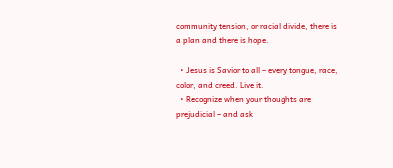community tension, or racial divide, there is a plan and there is hope.

  • Jesus is Savior to all – every tongue, race, color, and creed. Live it.
  • Recognize when your thoughts are prejudicial – and ask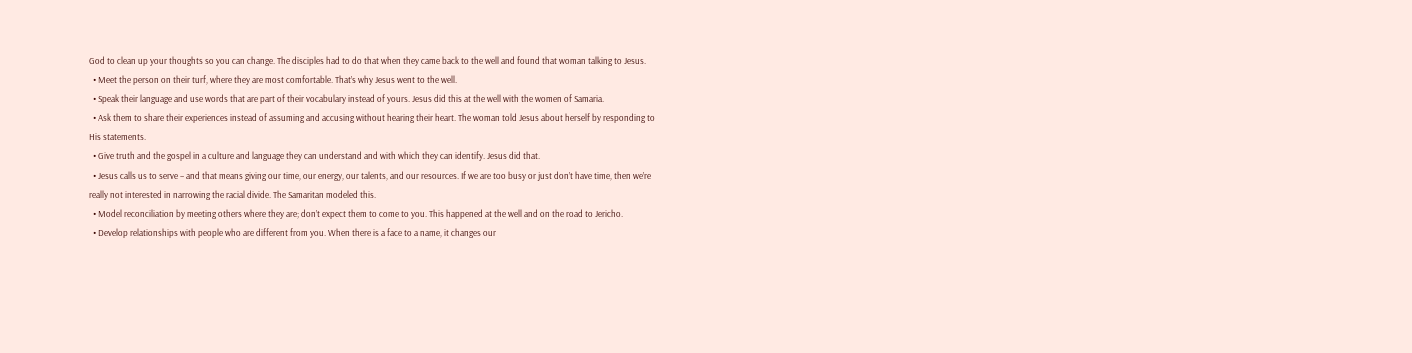God to clean up your thoughts so you can change. The disciples had to do that when they came back to the well and found that woman talking to Jesus.
  • Meet the person on their turf, where they are most comfortable. That’s why Jesus went to the well.
  • Speak their language and use words that are part of their vocabulary instead of yours. Jesus did this at the well with the women of Samaria.
  • Ask them to share their experiences instead of assuming and accusing without hearing their heart. The woman told Jesus about herself by responding to His statements.
  • Give truth and the gospel in a culture and language they can understand and with which they can identify. Jesus did that.
  • Jesus calls us to serve – and that means giving our time, our energy, our talents, and our resources. If we are too busy or just don’t have time, then we’re really not interested in narrowing the racial divide. The Samaritan modeled this.
  • Model reconciliation by meeting others where they are; don’t expect them to come to you. This happened at the well and on the road to Jericho.
  • Develop relationships with people who are different from you. When there is a face to a name, it changes our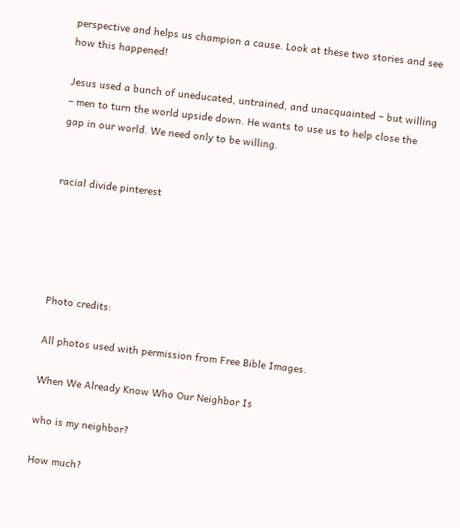perspective and helps us champion a cause. Look at these two stories and see how this happened!

Jesus used a bunch of uneducated, untrained, and unacquainted – but willing – men to turn the world upside down. He wants to use us to help close the gap in our world. We need only to be willing.


racial divide pinterest





Photo credits:

All photos used with permission from Free Bible Images.

When We Already Know Who Our Neighbor Is

who is my neighbor?

How much?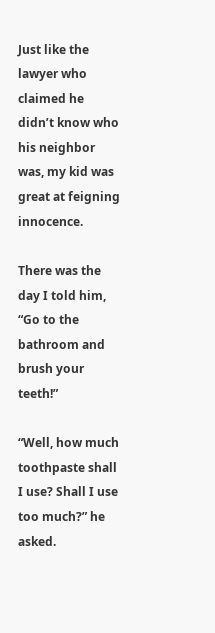Just like the lawyer who claimed he didn’t know who his neighbor was, my kid was great at feigning innocence.

There was the day I told him, “Go to the bathroom and brush your teeth!”

“Well, how much toothpaste shall I use? Shall I use too much?” he asked.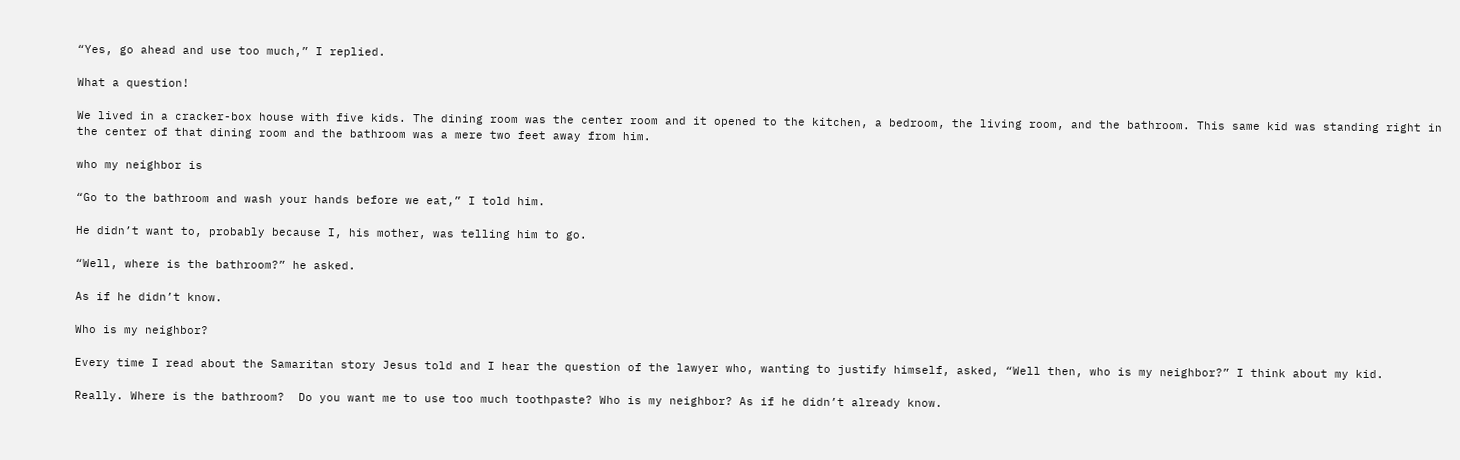“Yes, go ahead and use too much,” I replied.

What a question!

We lived in a cracker-box house with five kids. The dining room was the center room and it opened to the kitchen, a bedroom, the living room, and the bathroom. This same kid was standing right in the center of that dining room and the bathroom was a mere two feet away from him.

who my neighbor is

“Go to the bathroom and wash your hands before we eat,” I told him.

He didn’t want to, probably because I, his mother, was telling him to go.

“Well, where is the bathroom?” he asked.

As if he didn’t know.

Who is my neighbor?

Every time I read about the Samaritan story Jesus told and I hear the question of the lawyer who, wanting to justify himself, asked, “Well then, who is my neighbor?” I think about my kid.

Really. Where is the bathroom?  Do you want me to use too much toothpaste? Who is my neighbor? As if he didn’t already know.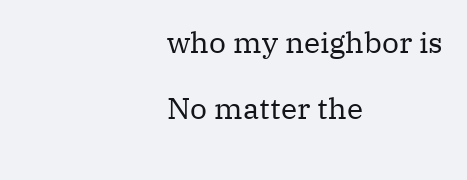who my neighbor is

No matter the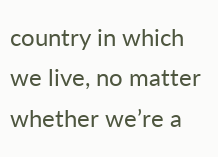country in which we live, no matter whether we’re a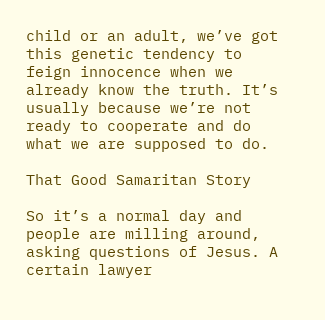child or an adult, we’ve got this genetic tendency to feign innocence when we already know the truth. It’s usually because we’re not ready to cooperate and do what we are supposed to do.

That Good Samaritan Story

So it’s a normal day and people are milling around, asking questions of Jesus. A certain lawyer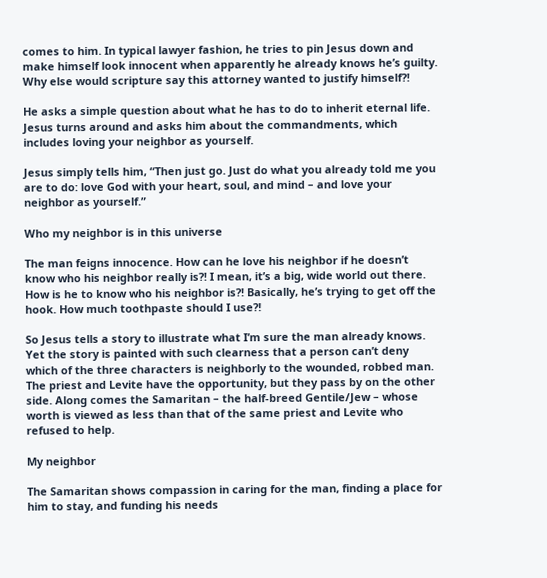comes to him. In typical lawyer fashion, he tries to pin Jesus down and make himself look innocent when apparently he already knows he’s guilty. Why else would scripture say this attorney wanted to justify himself?!

He asks a simple question about what he has to do to inherit eternal life. Jesus turns around and asks him about the commandments, which includes loving your neighbor as yourself.

Jesus simply tells him, “Then just go. Just do what you already told me you are to do: love God with your heart, soul, and mind – and love your neighbor as yourself.”

Who my neighbor is in this universe

The man feigns innocence. How can he love his neighbor if he doesn’t know who his neighbor really is?! I mean, it’s a big, wide world out there. How is he to know who his neighbor is?! Basically, he’s trying to get off the hook. How much toothpaste should I use?!

So Jesus tells a story to illustrate what I’m sure the man already knows. Yet the story is painted with such clearness that a person can’t deny which of the three characters is neighborly to the wounded, robbed man. The priest and Levite have the opportunity, but they pass by on the other side. Along comes the Samaritan – the half-breed Gentile/Jew – whose worth is viewed as less than that of the same priest and Levite who refused to help.

My neighbor

The Samaritan shows compassion in caring for the man, finding a place for him to stay, and funding his needs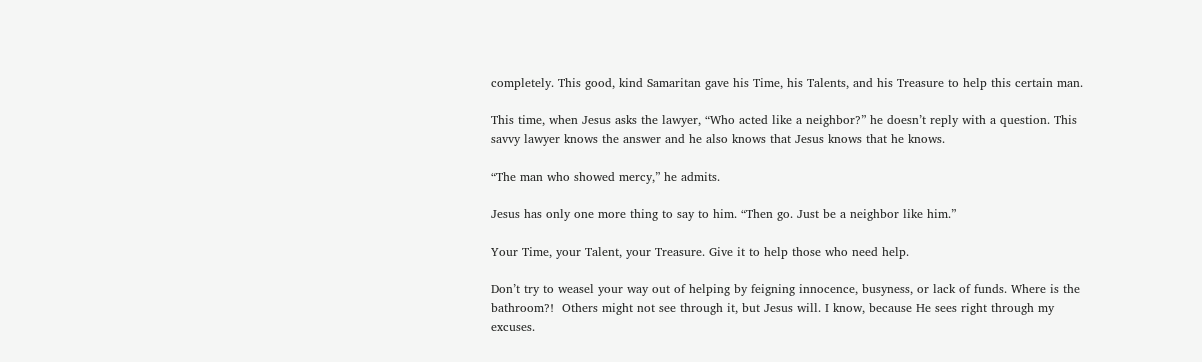completely. This good, kind Samaritan gave his Time, his Talents, and his Treasure to help this certain man.

This time, when Jesus asks the lawyer, “Who acted like a neighbor?” he doesn’t reply with a question. This savvy lawyer knows the answer and he also knows that Jesus knows that he knows.

“The man who showed mercy,” he admits.

Jesus has only one more thing to say to him. “Then go. Just be a neighbor like him.”

Your Time, your Talent, your Treasure. Give it to help those who need help.

Don’t try to weasel your way out of helping by feigning innocence, busyness, or lack of funds. Where is the bathroom?!  Others might not see through it, but Jesus will. I know, because He sees right through my excuses.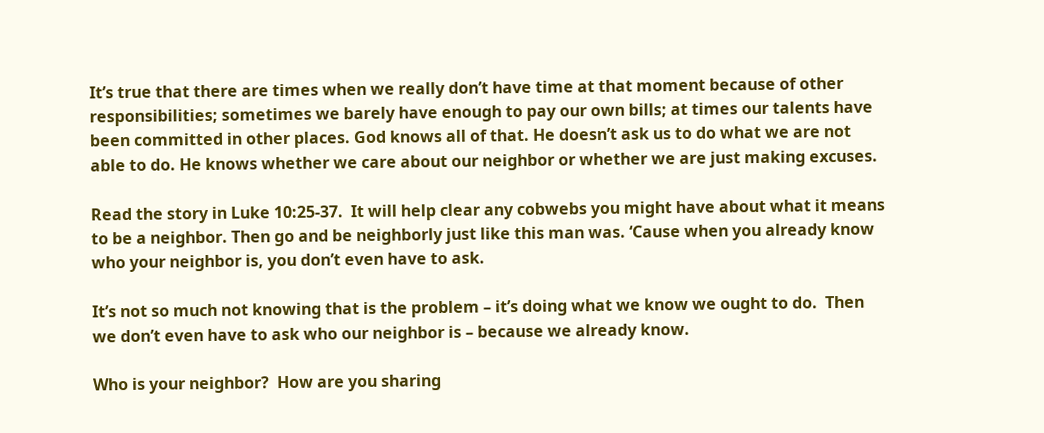It’s true that there are times when we really don’t have time at that moment because of other responsibilities; sometimes we barely have enough to pay our own bills; at times our talents have been committed in other places. God knows all of that. He doesn’t ask us to do what we are not able to do. He knows whether we care about our neighbor or whether we are just making excuses.

Read the story in Luke 10:25-37.  It will help clear any cobwebs you might have about what it means to be a neighbor. Then go and be neighborly just like this man was. ‘Cause when you already know who your neighbor is, you don’t even have to ask.

It’s not so much not knowing that is the problem – it’s doing what we know we ought to do.  Then we don’t even have to ask who our neighbor is – because we already know.

Who is your neighbor?  How are you sharing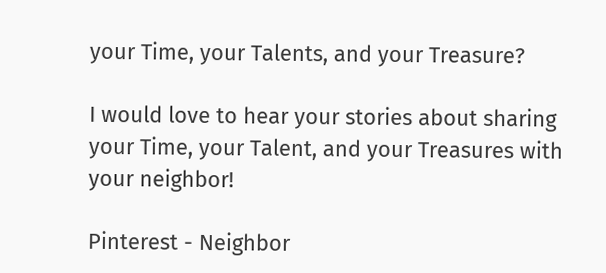your Time, your Talents, and your Treasure?

I would love to hear your stories about sharing your Time, your Talent, and your Treasures with your neighbor!

Pinterest - Neighbor